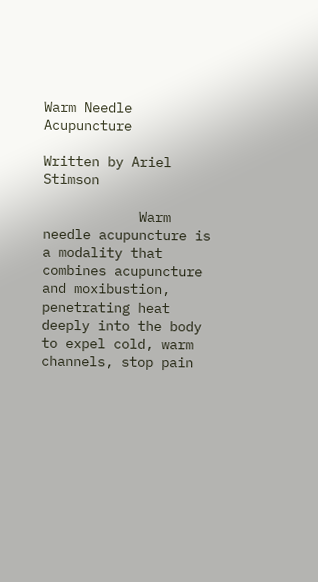Warm Needle Acupuncture

Written by Ariel Stimson

            Warm needle acupuncture is a modality that combines acupuncture and moxibustion, penetrating heat deeply into the body to expel cold, warm channels, stop pain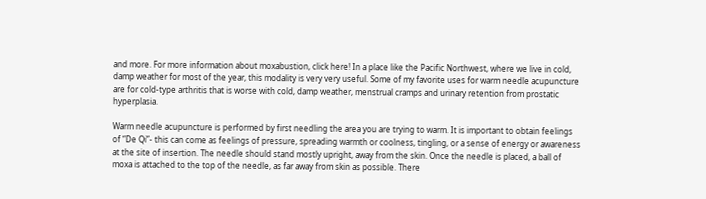and more. For more information about moxabustion, click here! In a place like the Pacific Northwest, where we live in cold, damp weather for most of the year, this modality is very very useful. Some of my favorite uses for warm needle acupuncture are for cold-type arthritis that is worse with cold, damp weather, menstrual cramps and urinary retention from prostatic hyperplasia.

Warm needle acupuncture is performed by first needling the area you are trying to warm. It is important to obtain feelings of “De Qi”- this can come as feelings of pressure, spreading warmth or coolness, tingling, or a sense of energy or awareness at the site of insertion. The needle should stand mostly upright, away from the skin. Once the needle is placed, a ball of moxa is attached to the top of the needle, as far away from skin as possible. There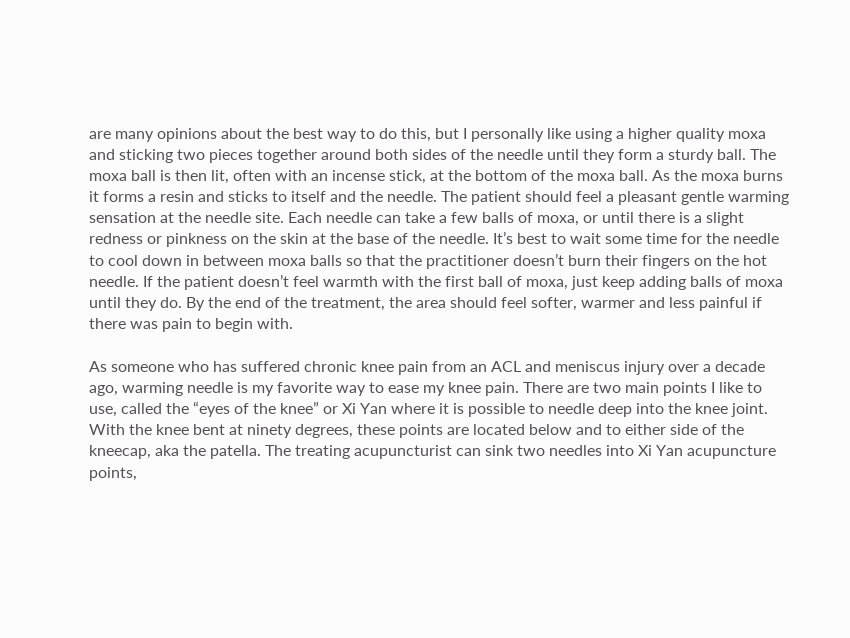are many opinions about the best way to do this, but I personally like using a higher quality moxa and sticking two pieces together around both sides of the needle until they form a sturdy ball. The moxa ball is then lit, often with an incense stick, at the bottom of the moxa ball. As the moxa burns it forms a resin and sticks to itself and the needle. The patient should feel a pleasant gentle warming sensation at the needle site. Each needle can take a few balls of moxa, or until there is a slight redness or pinkness on the skin at the base of the needle. It’s best to wait some time for the needle to cool down in between moxa balls so that the practitioner doesn’t burn their fingers on the hot needle. If the patient doesn’t feel warmth with the first ball of moxa, just keep adding balls of moxa until they do. By the end of the treatment, the area should feel softer, warmer and less painful if there was pain to begin with.

As someone who has suffered chronic knee pain from an ACL and meniscus injury over a decade ago, warming needle is my favorite way to ease my knee pain. There are two main points I like to use, called the “eyes of the knee” or Xi Yan where it is possible to needle deep into the knee joint. With the knee bent at ninety degrees, these points are located below and to either side of the kneecap, aka the patella. The treating acupuncturist can sink two needles into Xi Yan acupuncture points,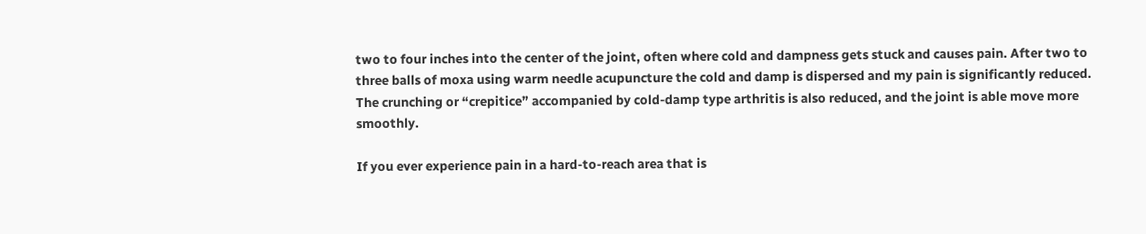two to four inches into the center of the joint, often where cold and dampness gets stuck and causes pain. After two to three balls of moxa using warm needle acupuncture the cold and damp is dispersed and my pain is significantly reduced. The crunching or “crepitice” accompanied by cold-damp type arthritis is also reduced, and the joint is able move more smoothly.

If you ever experience pain in a hard-to-reach area that is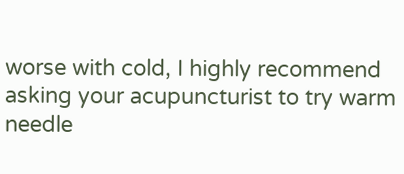worse with cold, I highly recommend asking your acupuncturist to try warm needle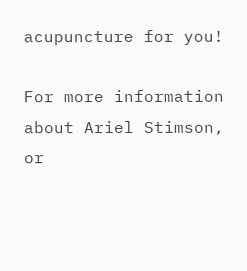acupuncture for you!

For more information about Ariel Stimson, or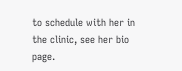to schedule with her in the clinic, see her bio page.